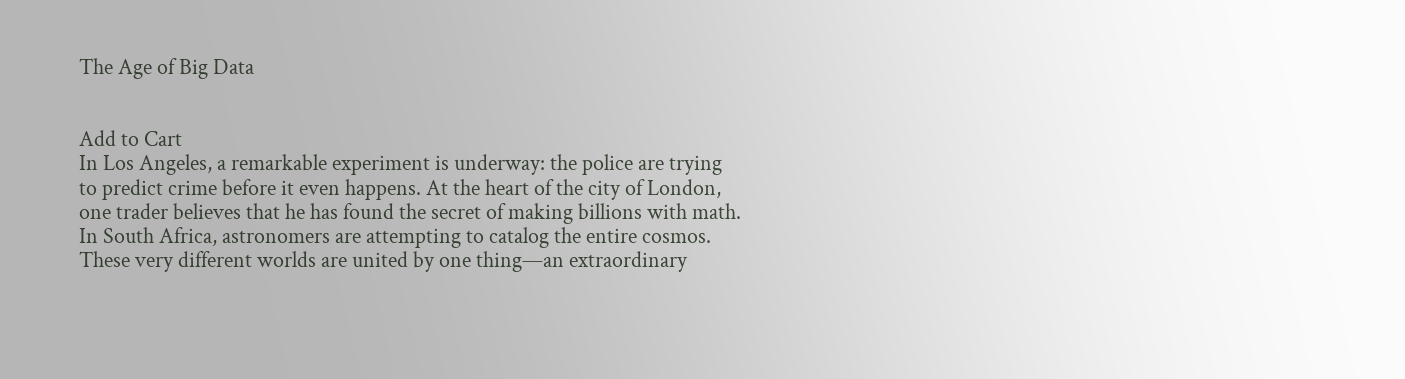The Age of Big Data


Add to Cart
In Los Angeles, a remarkable experiment is underway: the police are trying to predict crime before it even happens. At the heart of the city of London, one trader believes that he has found the secret of making billions with math. In South Africa, astronomers are attempting to catalog the entire cosmos. These very different worlds are united by one thing—an extraordinary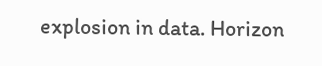explosion in data. Horizon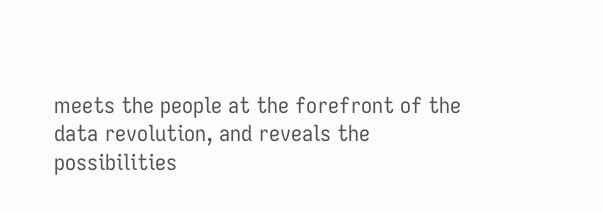meets the people at the forefront of the data revolution, and reveals the possibilities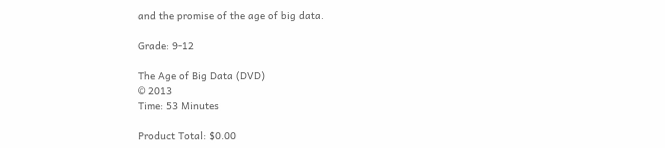and the promise of the age of big data.

Grade: 9-12

The Age of Big Data (DVD)
© 2013
Time: 53 Minutes

Product Total: $0.00